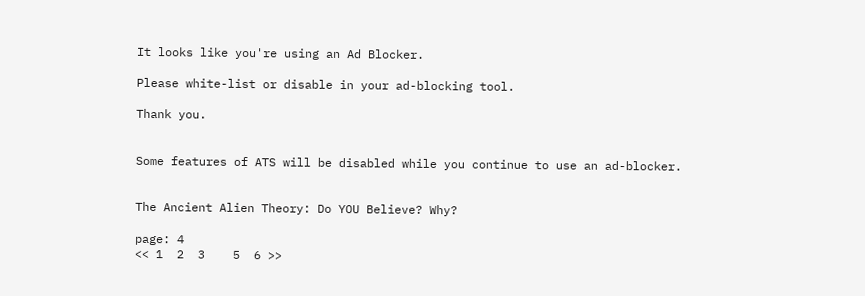It looks like you're using an Ad Blocker.

Please white-list or disable in your ad-blocking tool.

Thank you.


Some features of ATS will be disabled while you continue to use an ad-blocker.


The Ancient Alien Theory: Do YOU Believe? Why?

page: 4
<< 1  2  3    5  6 >>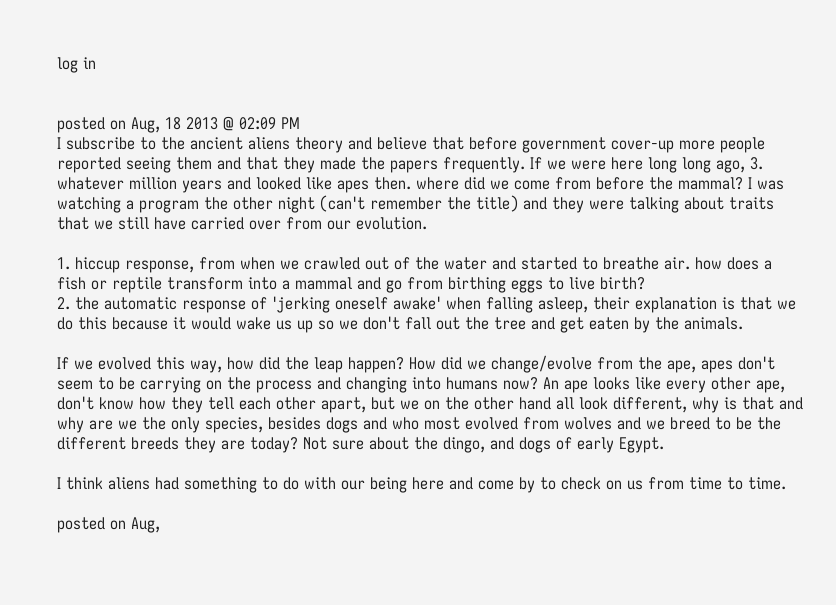log in


posted on Aug, 18 2013 @ 02:09 PM
I subscribe to the ancient aliens theory and believe that before government cover-up more people reported seeing them and that they made the papers frequently. If we were here long long ago, 3. whatever million years and looked like apes then. where did we come from before the mammal? I was watching a program the other night (can't remember the title) and they were talking about traits that we still have carried over from our evolution.

1. hiccup response, from when we crawled out of the water and started to breathe air. how does a fish or reptile transform into a mammal and go from birthing eggs to live birth?
2. the automatic response of 'jerking oneself awake' when falling asleep, their explanation is that we do this because it would wake us up so we don't fall out the tree and get eaten by the animals.

If we evolved this way, how did the leap happen? How did we change/evolve from the ape, apes don't seem to be carrying on the process and changing into humans now? An ape looks like every other ape, don't know how they tell each other apart, but we on the other hand all look different, why is that and why are we the only species, besides dogs and who most evolved from wolves and we breed to be the different breeds they are today? Not sure about the dingo, and dogs of early Egypt.

I think aliens had something to do with our being here and come by to check on us from time to time.

posted on Aug,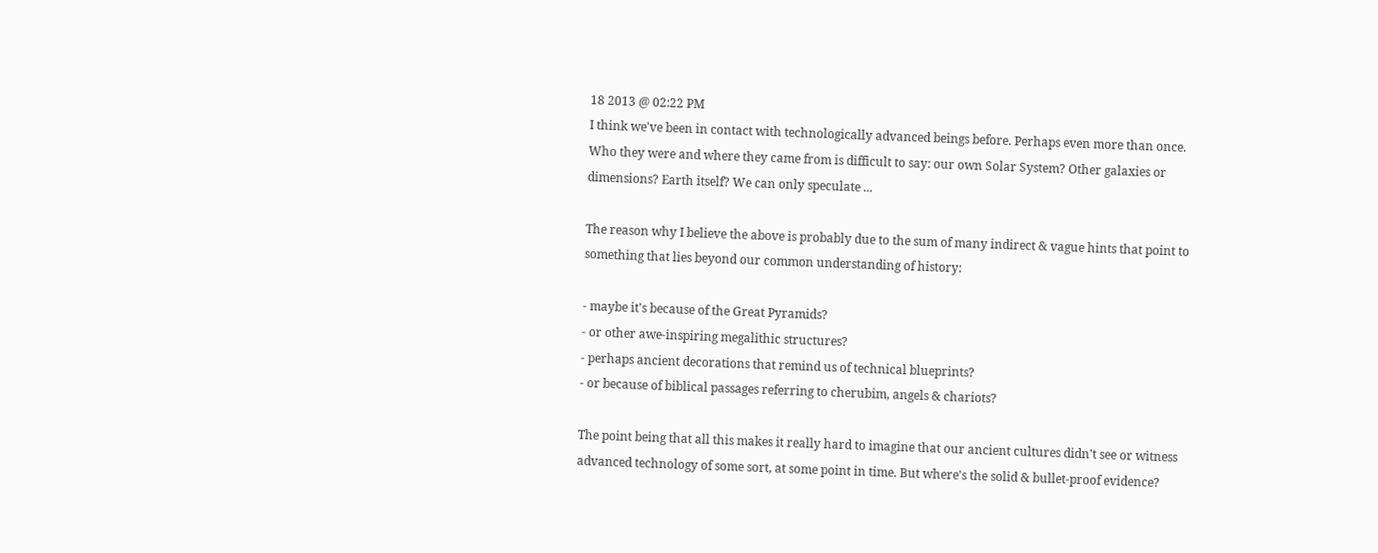18 2013 @ 02:22 PM
I think we've been in contact with technologically advanced beings before. Perhaps even more than once. Who they were and where they came from is difficult to say: our own Solar System? Other galaxies or dimensions? Earth itself? We can only speculate ...

The reason why I believe the above is probably due to the sum of many indirect & vague hints that point to something that lies beyond our common understanding of history:

- maybe it's because of the Great Pyramids?
- or other awe-inspiring megalithic structures?
- perhaps ancient decorations that remind us of technical blueprints?
- or because of biblical passages referring to cherubim, angels & chariots?

The point being that all this makes it really hard to imagine that our ancient cultures didn't see or witness advanced technology of some sort, at some point in time. But where's the solid & bullet-proof evidence?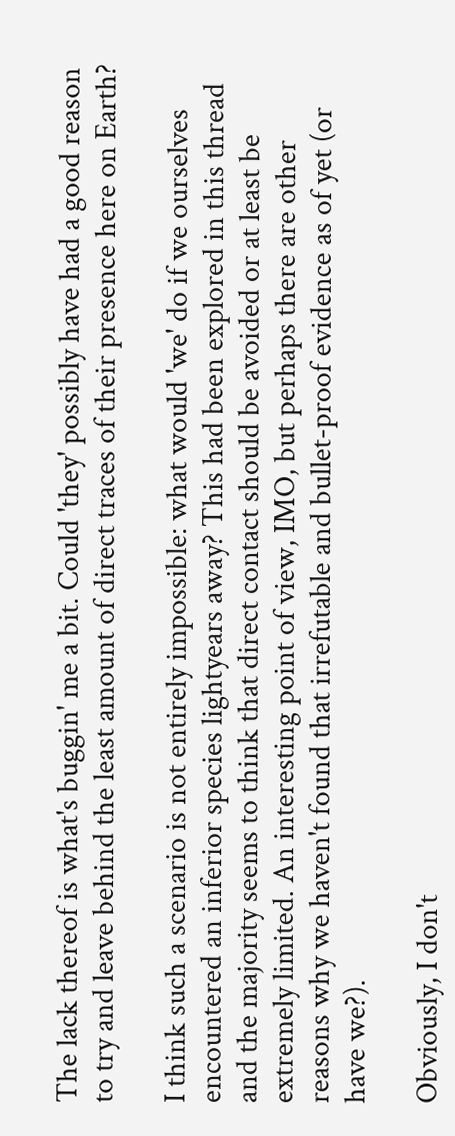The lack thereof is what's buggin' me a bit. Could 'they' possibly have had a good reason to try and leave behind the least amount of direct traces of their presence here on Earth?

I think such a scenario is not entirely impossible: what would 'we' do if we ourselves encountered an inferior species lightyears away? This had been explored in this thread and the majority seems to think that direct contact should be avoided or at least be extremely limited. An interesting point of view, IMO, but perhaps there are other reasons why we haven't found that irrefutable and bullet-proof evidence as of yet (or have we?).

Obviously, I don't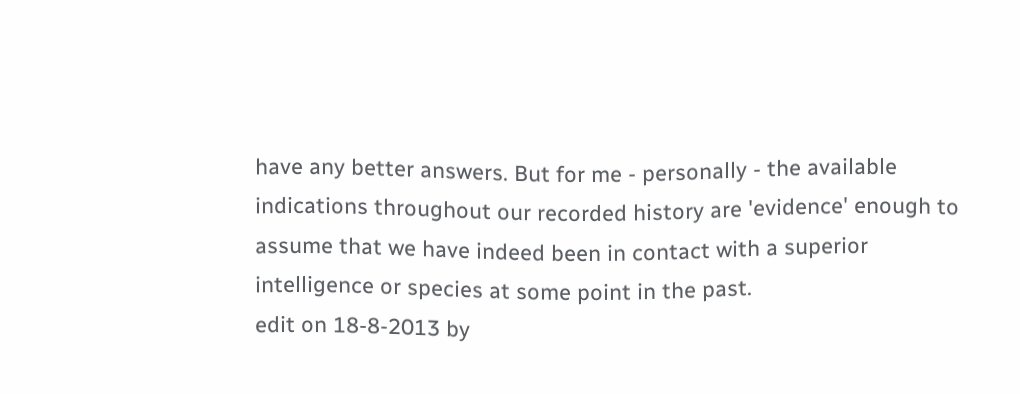have any better answers. But for me - personally - the available indications throughout our recorded history are 'evidence' enough to assume that we have indeed been in contact with a superior intelligence or species at some point in the past.
edit on 18-8-2013 by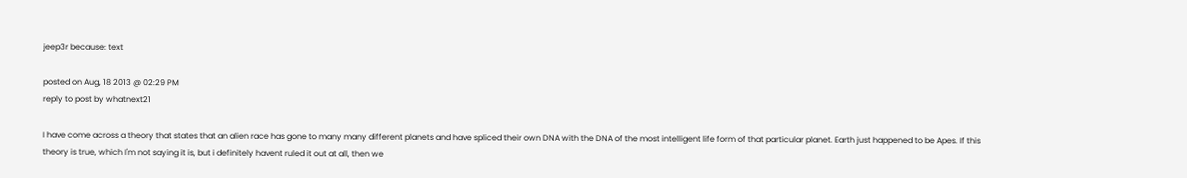jeep3r because: text

posted on Aug, 18 2013 @ 02:29 PM
reply to post by whatnext21

I have come across a theory that states that an alien race has gone to many many different planets and have spliced their own DNA with the DNA of the most intelligent life form of that particular planet. Earth just happened to be Apes. If this theory is true, which I'm not saying it is, but i definitely havent ruled it out at all, then we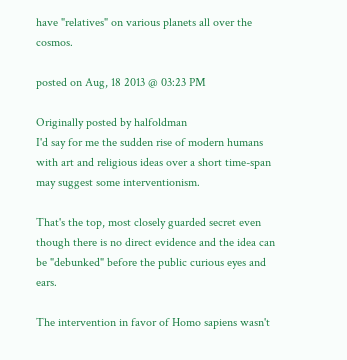have "relatives" on various planets all over the cosmos.

posted on Aug, 18 2013 @ 03:23 PM

Originally posted by halfoldman
I'd say for me the sudden rise of modern humans with art and religious ideas over a short time-span may suggest some interventionism.

That's the top, most closely guarded secret even though there is no direct evidence and the idea can be "debunked" before the public curious eyes and ears.

The intervention in favor of Homo sapiens wasn't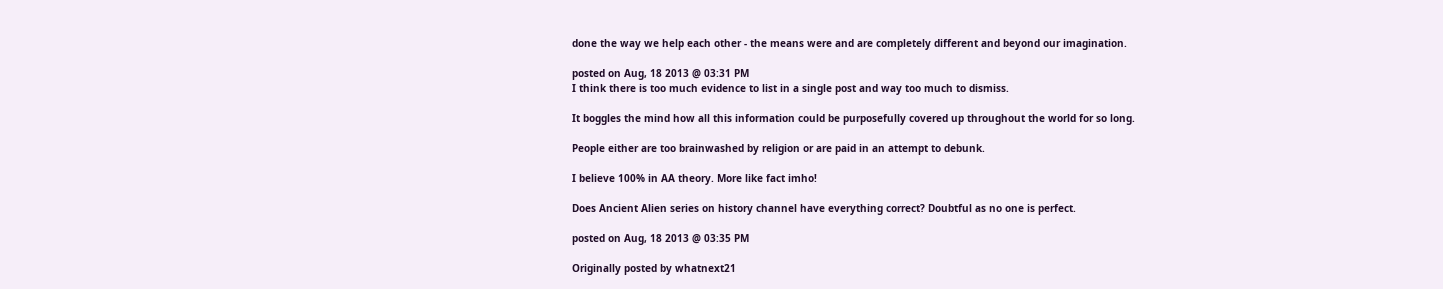done the way we help each other - the means were and are completely different and beyond our imagination.

posted on Aug, 18 2013 @ 03:31 PM
I think there is too much evidence to list in a single post and way too much to dismiss.

It boggles the mind how all this information could be purposefully covered up throughout the world for so long.

People either are too brainwashed by religion or are paid in an attempt to debunk.

I believe 100% in AA theory. More like fact imho!

Does Ancient Alien series on history channel have everything correct? Doubtful as no one is perfect.

posted on Aug, 18 2013 @ 03:35 PM

Originally posted by whatnext21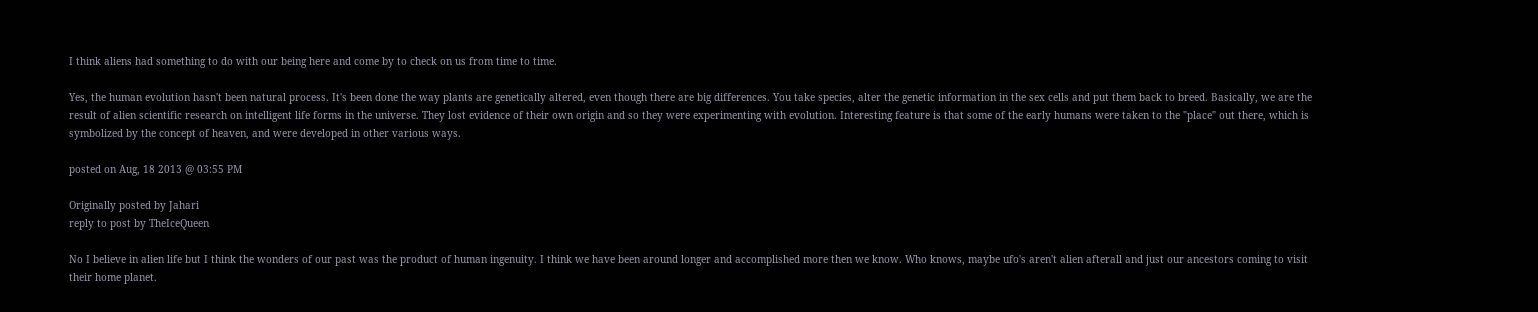I think aliens had something to do with our being here and come by to check on us from time to time.

Yes, the human evolution hasn't been natural process. It's been done the way plants are genetically altered, even though there are big differences. You take species, alter the genetic information in the sex cells and put them back to breed. Basically, we are the result of alien scientific research on intelligent life forms in the universe. They lost evidence of their own origin and so they were experimenting with evolution. Interesting feature is that some of the early humans were taken to the "place" out there, which is symbolized by the concept of heaven, and were developed in other various ways.

posted on Aug, 18 2013 @ 03:55 PM

Originally posted by Jahari
reply to post by TheIceQueen

No I believe in alien life but I think the wonders of our past was the product of human ingenuity. I think we have been around longer and accomplished more then we know. Who knows, maybe ufo's aren't alien afterall and just our ancestors coming to visit their home planet.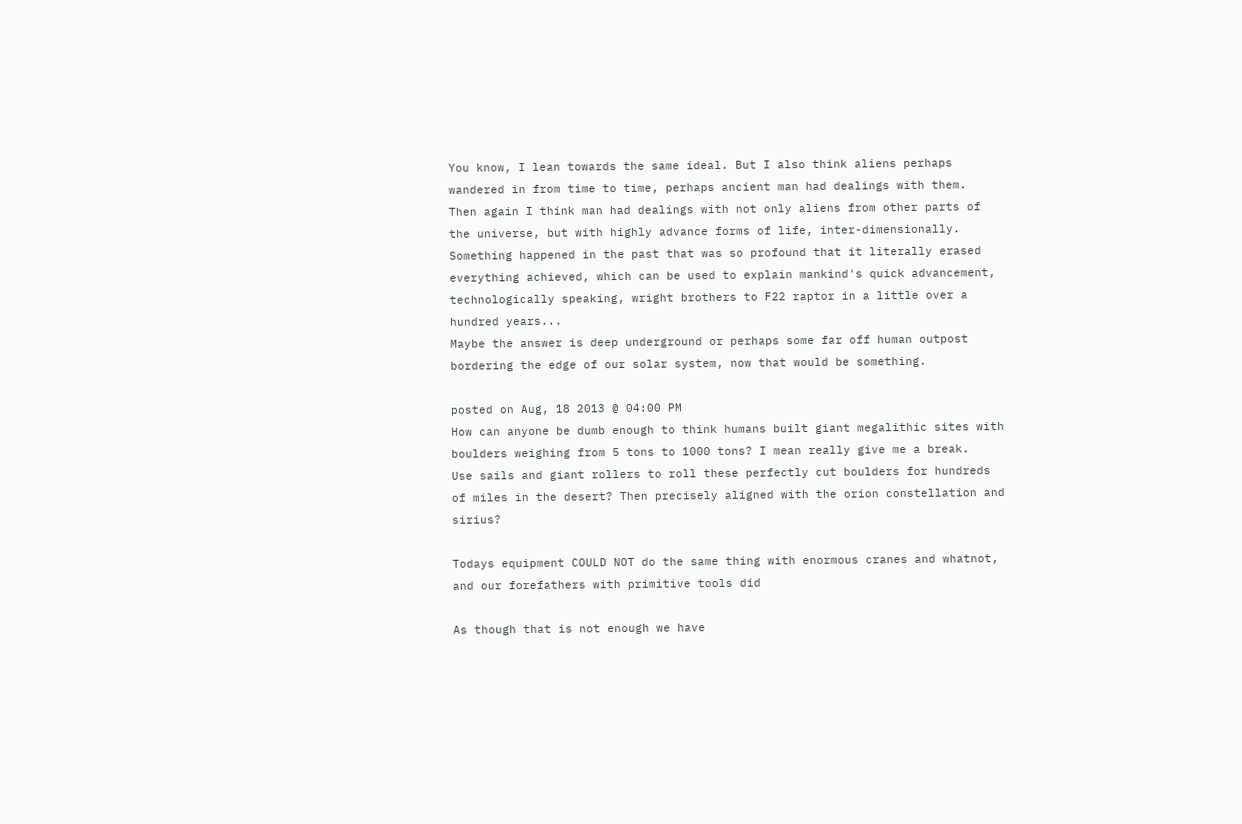You know, I lean towards the same ideal. But I also think aliens perhaps wandered in from time to time, perhaps ancient man had dealings with them.
Then again I think man had dealings with not only aliens from other parts of the universe, but with highly advance forms of life, inter-dimensionally.
Something happened in the past that was so profound that it literally erased everything achieved, which can be used to explain mankind's quick advancement, technologically speaking, wright brothers to F22 raptor in a little over a hundred years...
Maybe the answer is deep underground or perhaps some far off human outpost bordering the edge of our solar system, now that would be something.

posted on Aug, 18 2013 @ 04:00 PM
How can anyone be dumb enough to think humans built giant megalithic sites with boulders weighing from 5 tons to 1000 tons? I mean really give me a break.
Use sails and giant rollers to roll these perfectly cut boulders for hundreds of miles in the desert? Then precisely aligned with the orion constellation and sirius?

Todays equipment COULD NOT do the same thing with enormous cranes and whatnot, and our forefathers with primitive tools did

As though that is not enough we have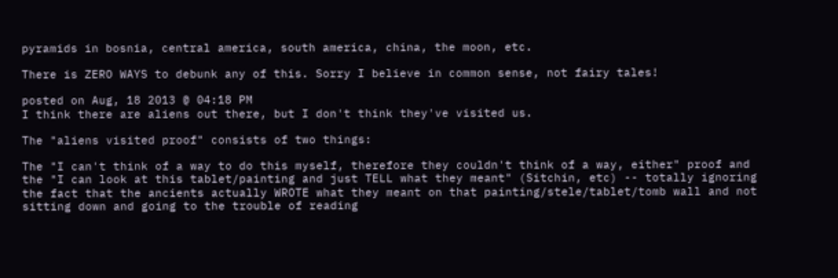pyramids in bosnia, central america, south america, china, the moon, etc.

There is ZERO WAYS to debunk any of this. Sorry I believe in common sense, not fairy tales!

posted on Aug, 18 2013 @ 04:18 PM
I think there are aliens out there, but I don't think they've visited us.

The "aliens visited proof" consists of two things:

The "I can't think of a way to do this myself, therefore they couldn't think of a way, either" proof and the "I can look at this tablet/painting and just TELL what they meant" (Sitchin, etc) -- totally ignoring the fact that the ancients actually WROTE what they meant on that painting/stele/tablet/tomb wall and not sitting down and going to the trouble of reading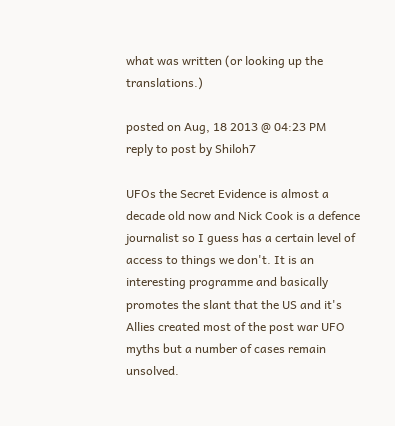what was written (or looking up the translations.)

posted on Aug, 18 2013 @ 04:23 PM
reply to post by Shiloh7

UFOs the Secret Evidence is almost a decade old now and Nick Cook is a defence journalist so I guess has a certain level of access to things we don't. It is an interesting programme and basically promotes the slant that the US and it's Allies created most of the post war UFO myths but a number of cases remain unsolved.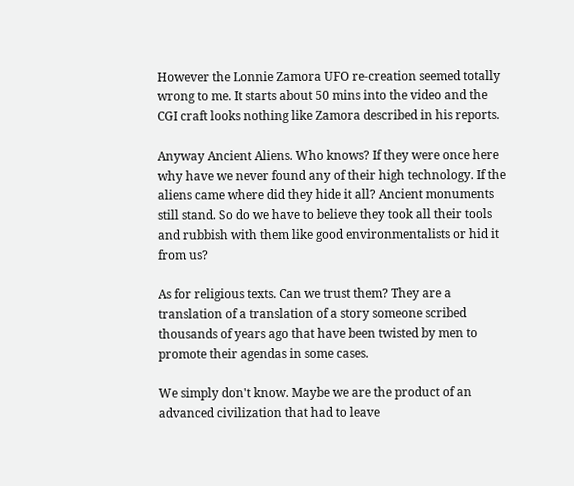However the Lonnie Zamora UFO re-creation seemed totally wrong to me. It starts about 50 mins into the video and the CGI craft looks nothing like Zamora described in his reports.

Anyway Ancient Aliens. Who knows? If they were once here why have we never found any of their high technology. If the aliens came where did they hide it all? Ancient monuments still stand. So do we have to believe they took all their tools and rubbish with them like good environmentalists or hid it from us?

As for religious texts. Can we trust them? They are a translation of a translation of a story someone scribed thousands of years ago that have been twisted by men to promote their agendas in some cases.

We simply don't know. Maybe we are the product of an advanced civilization that had to leave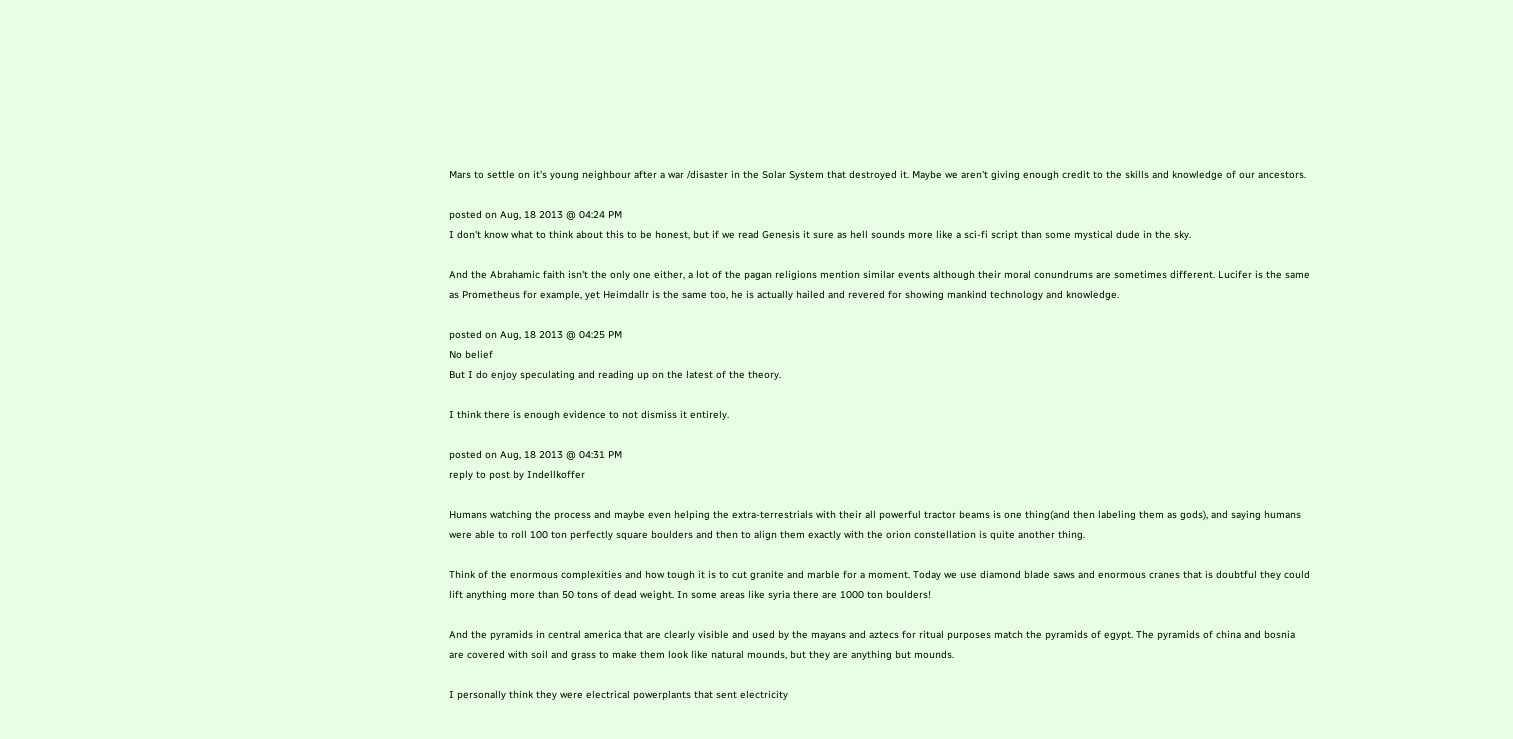Mars to settle on it's young neighbour after a war /disaster in the Solar System that destroyed it. Maybe we aren't giving enough credit to the skills and knowledge of our ancestors.

posted on Aug, 18 2013 @ 04:24 PM
I don't know what to think about this to be honest, but if we read Genesis it sure as hell sounds more like a sci-fi script than some mystical dude in the sky.

And the Abrahamic faith isn't the only one either, a lot of the pagan religions mention similar events although their moral conundrums are sometimes different. Lucifer is the same as Prometheus for example, yet Heimdallr is the same too, he is actually hailed and revered for showing mankind technology and knowledge.

posted on Aug, 18 2013 @ 04:25 PM
No belief
But I do enjoy speculating and reading up on the latest of the theory.

I think there is enough evidence to not dismiss it entirely.

posted on Aug, 18 2013 @ 04:31 PM
reply to post by Indellkoffer

Humans watching the process and maybe even helping the extra-terrestrials with their all powerful tractor beams is one thing(and then labeling them as gods), and saying humans were able to roll 100 ton perfectly square boulders and then to align them exactly with the orion constellation is quite another thing.

Think of the enormous complexities and how tough it is to cut granite and marble for a moment. Today we use diamond blade saws and enormous cranes that is doubtful they could lift anything more than 50 tons of dead weight. In some areas like syria there are 1000 ton boulders!

And the pyramids in central america that are clearly visible and used by the mayans and aztecs for ritual purposes match the pyramids of egypt. The pyramids of china and bosnia are covered with soil and grass to make them look like natural mounds, but they are anything but mounds.

I personally think they were electrical powerplants that sent electricity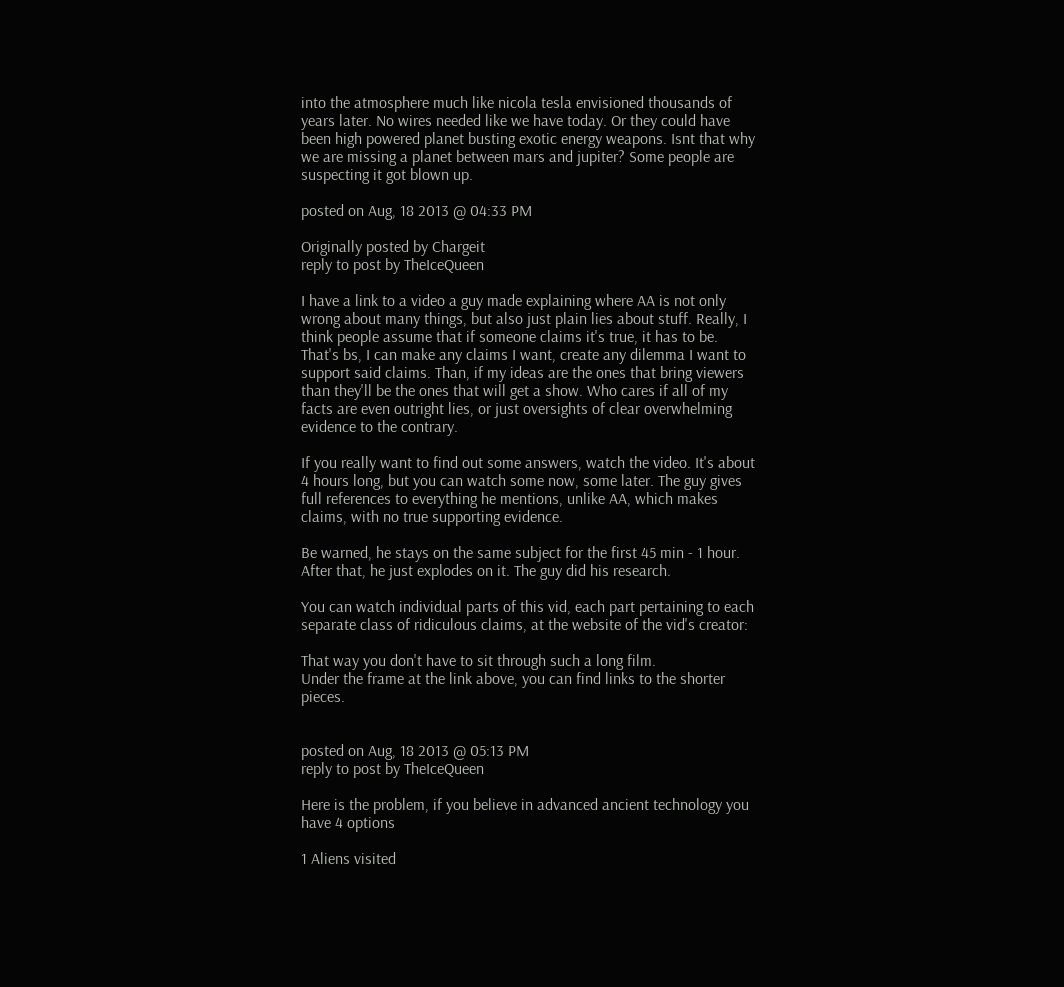into the atmosphere much like nicola tesla envisioned thousands of years later. No wires needed like we have today. Or they could have been high powered planet busting exotic energy weapons. Isnt that why we are missing a planet between mars and jupiter? Some people are suspecting it got blown up.

posted on Aug, 18 2013 @ 04:33 PM

Originally posted by Chargeit
reply to post by TheIceQueen

I have a link to a video a guy made explaining where AA is not only wrong about many things, but also just plain lies about stuff. Really, I think people assume that if someone claims it's true, it has to be. That's bs, I can make any claims I want, create any dilemma I want to support said claims. Than, if my ideas are the ones that bring viewers than they'll be the ones that will get a show. Who cares if all of my facts are even outright lies, or just oversights of clear overwhelming evidence to the contrary.

If you really want to find out some answers, watch the video. It's about 4 hours long, but you can watch some now, some later. The guy gives full references to everything he mentions, unlike AA, which makes claims, with no true supporting evidence.

Be warned, he stays on the same subject for the first 45 min - 1 hour. After that, he just explodes on it. The guy did his research.

You can watch individual parts of this vid, each part pertaining to each separate class of ridiculous claims, at the website of the vid's creator:

That way you don't have to sit through such a long film.
Under the frame at the link above, you can find links to the shorter pieces.


posted on Aug, 18 2013 @ 05:13 PM
reply to post by TheIceQueen

Here is the problem, if you believe in advanced ancient technology you have 4 options

1 Aliens visited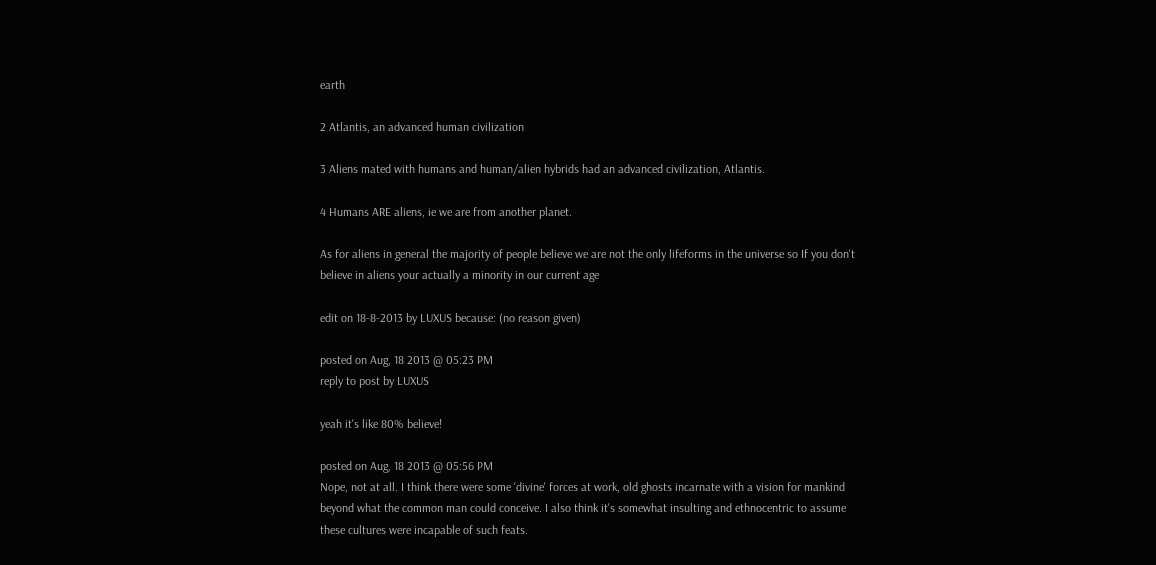earth

2 Atlantis, an advanced human civilization

3 Aliens mated with humans and human/alien hybrids had an advanced civilization, Atlantis.

4 Humans ARE aliens, ie we are from another planet.

As for aliens in general the majority of people believe we are not the only lifeforms in the universe so If you don't believe in aliens your actually a minority in our current age

edit on 18-8-2013 by LUXUS because: (no reason given)

posted on Aug, 18 2013 @ 05:23 PM
reply to post by LUXUS

yeah it's like 80% believe!

posted on Aug, 18 2013 @ 05:56 PM
Nope, not at all. I think there were some 'divine' forces at work, old ghosts incarnate with a vision for mankind beyond what the common man could conceive. I also think it's somewhat insulting and ethnocentric to assume these cultures were incapable of such feats.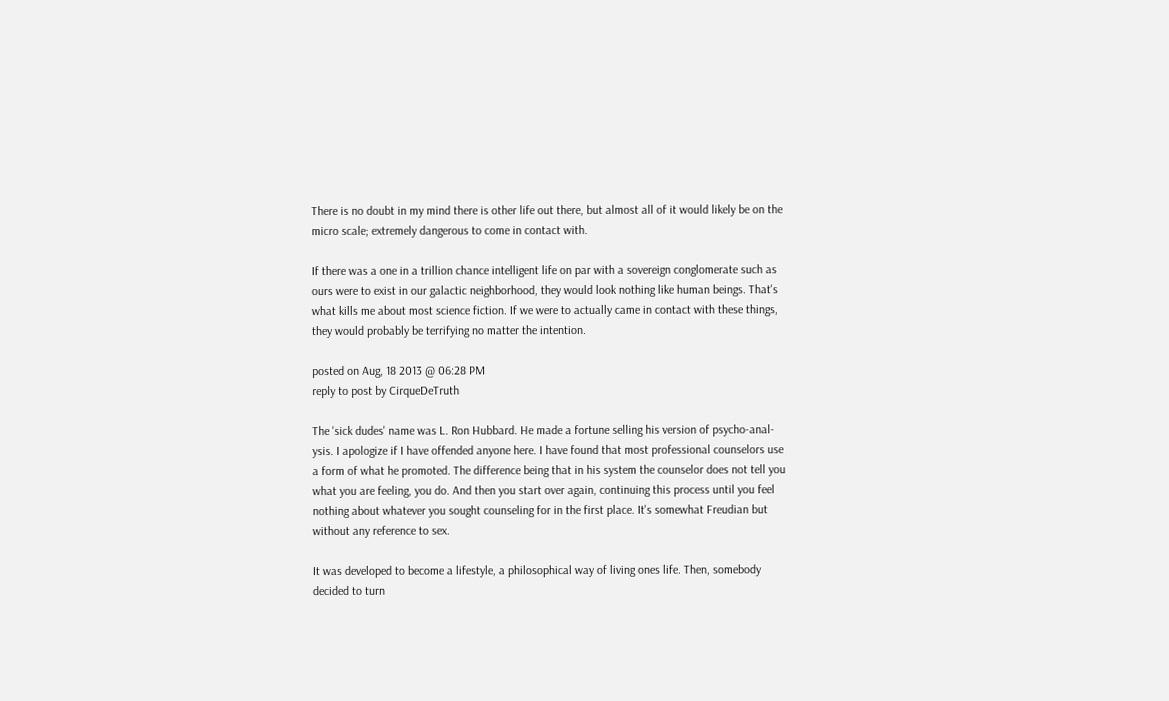There is no doubt in my mind there is other life out there, but almost all of it would likely be on the micro scale; extremely dangerous to come in contact with.

If there was a one in a trillion chance intelligent life on par with a sovereign conglomerate such as ours were to exist in our galactic neighborhood, they would look nothing like human beings. That's what kills me about most science fiction. If we were to actually came in contact with these things, they would probably be terrifying no matter the intention.

posted on Aug, 18 2013 @ 06:28 PM
reply to post by CirqueDeTruth

The 'sick dudes' name was L. Ron Hubbard. He made a fortune selling his version of psycho-anal-ysis. I apologize if I have offended anyone here. I have found that most professional counselors use a form of what he promoted. The difference being that in his system the counselor does not tell you what you are feeling, you do. And then you start over again, continuing this process until you feel nothing about whatever you sought counseling for in the first place. It's somewhat Freudian but without any reference to sex.

It was developed to become a lifestyle, a philosophical way of living ones life. Then, somebody decided to turn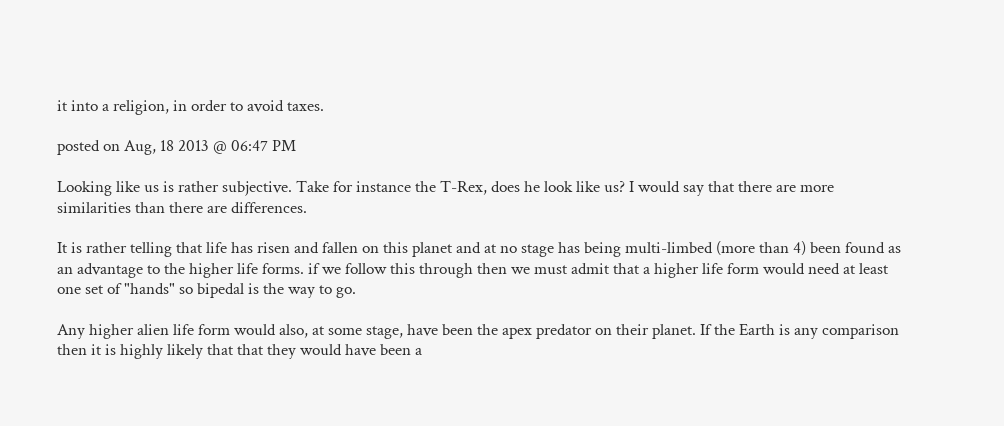it into a religion, in order to avoid taxes.

posted on Aug, 18 2013 @ 06:47 PM

Looking like us is rather subjective. Take for instance the T-Rex, does he look like us? I would say that there are more similarities than there are differences.

It is rather telling that life has risen and fallen on this planet and at no stage has being multi-limbed (more than 4) been found as an advantage to the higher life forms. if we follow this through then we must admit that a higher life form would need at least one set of "hands" so bipedal is the way to go.

Any higher alien life form would also, at some stage, have been the apex predator on their planet. If the Earth is any comparison then it is highly likely that that they would have been a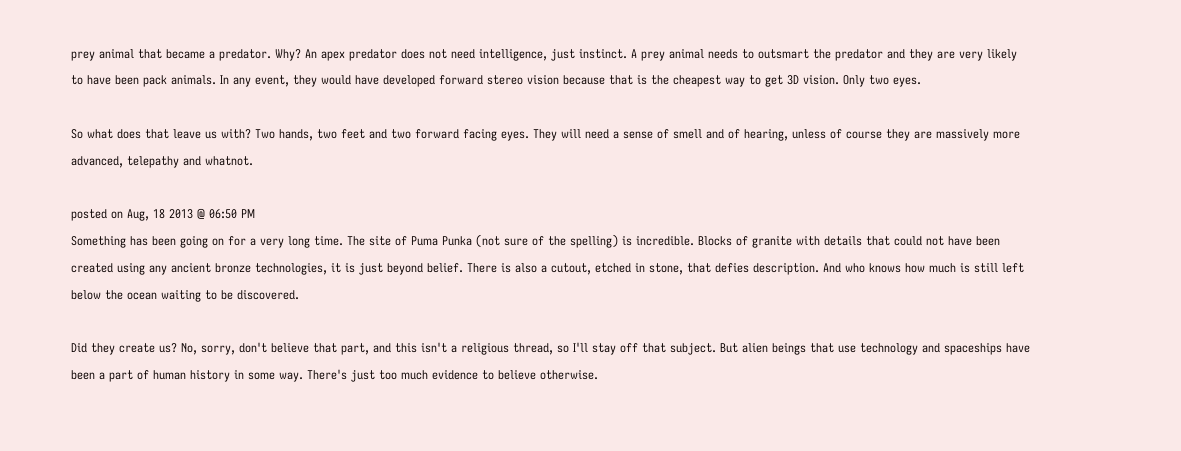prey animal that became a predator. Why? An apex predator does not need intelligence, just instinct. A prey animal needs to outsmart the predator and they are very likely to have been pack animals. In any event, they would have developed forward stereo vision because that is the cheapest way to get 3D vision. Only two eyes.

So what does that leave us with? Two hands, two feet and two forward facing eyes. They will need a sense of smell and of hearing, unless of course they are massively more advanced, telepathy and whatnot.

posted on Aug, 18 2013 @ 06:50 PM
Something has been going on for a very long time. The site of Puma Punka (not sure of the spelling) is incredible. Blocks of granite with details that could not have been created using any ancient bronze technologies, it is just beyond belief. There is also a cutout, etched in stone, that defies description. And who knows how much is still left below the ocean waiting to be discovered.

Did they create us? No, sorry, don't believe that part, and this isn't a religious thread, so I'll stay off that subject. But alien beings that use technology and spaceships have been a part of human history in some way. There's just too much evidence to believe otherwise.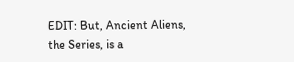EDIT: But, Ancient Aliens, the Series, is a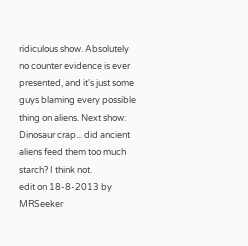ridiculous show. Absolutely no counter evidence is ever presented, and it's just some guys blaming every possible thing on aliens. Next show: Dinosaur crap... did ancient aliens feed them too much starch? I think not.
edit on 18-8-2013 by MRSeeker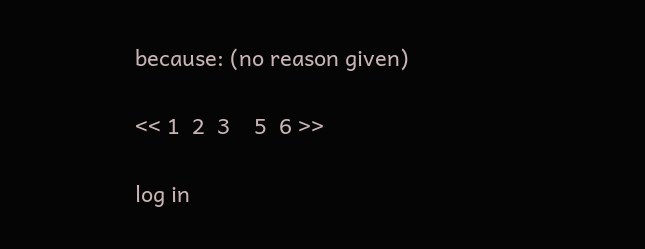because: (no reason given)

<< 1  2  3    5  6 >>

log in